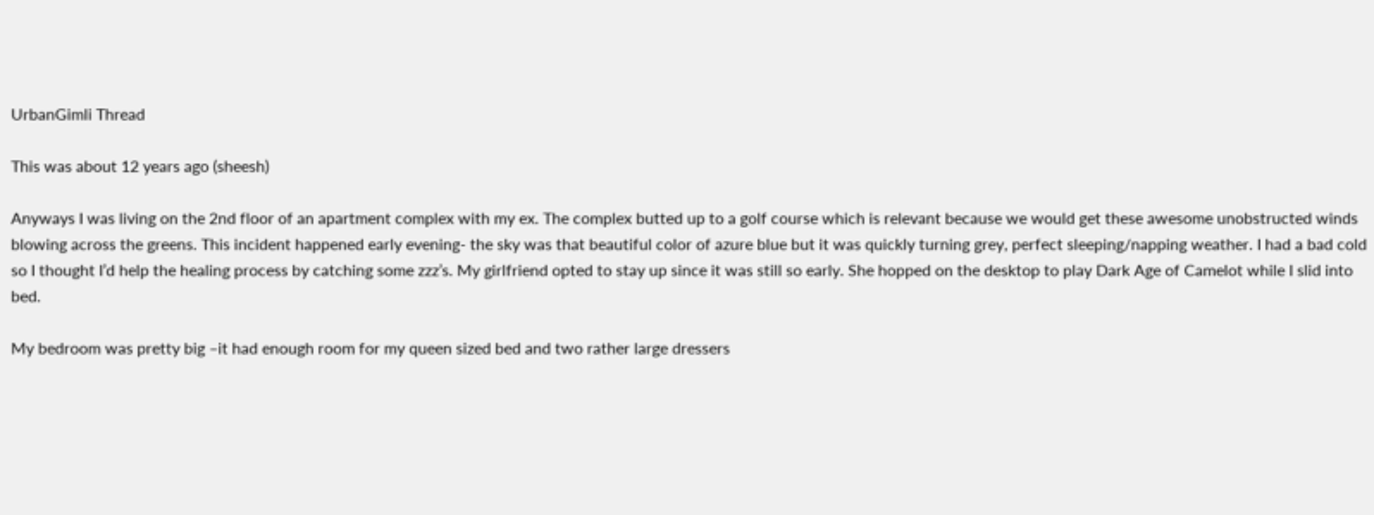UrbanGimli Thread

This was about 12 years ago (sheesh)

Anyways I was living on the 2nd floor of an apartment complex with my ex. The complex butted up to a golf course which is relevant because we would get these awesome unobstructed winds blowing across the greens. This incident happened early evening- the sky was that beautiful color of azure blue but it was quickly turning grey, perfect sleeping/napping weather. I had a bad cold so I thought I’d help the healing process by catching some zzz’s. My girlfriend opted to stay up since it was still so early. She hopped on the desktop to play Dark Age of Camelot while I slid into bed.

My bedroom was pretty big –it had enough room for my queen sized bed and two rather large dressers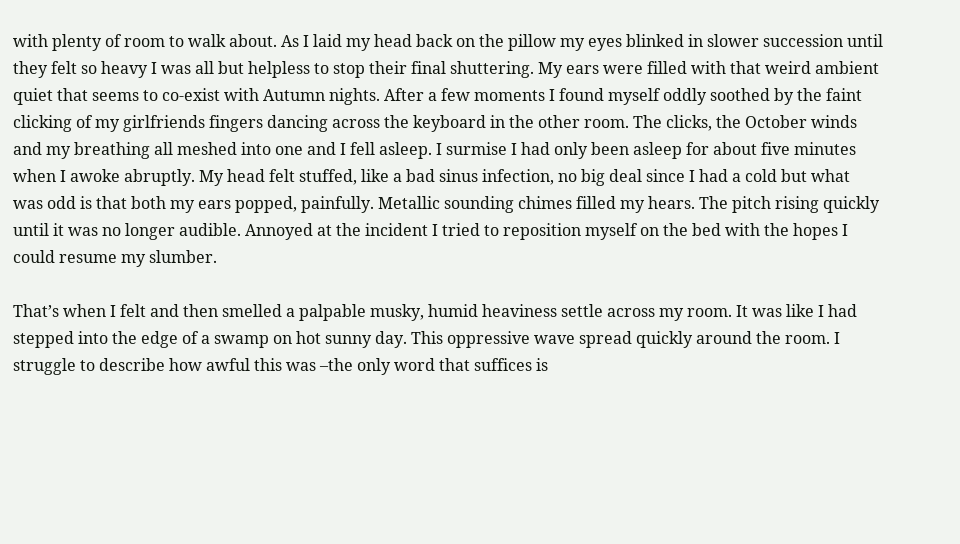with plenty of room to walk about. As I laid my head back on the pillow my eyes blinked in slower succession until they felt so heavy I was all but helpless to stop their final shuttering. My ears were filled with that weird ambient quiet that seems to co-exist with Autumn nights. After a few moments I found myself oddly soothed by the faint clicking of my girlfriends fingers dancing across the keyboard in the other room. The clicks, the October winds and my breathing all meshed into one and I fell asleep. I surmise I had only been asleep for about five minutes when I awoke abruptly. My head felt stuffed, like a bad sinus infection, no big deal since I had a cold but what was odd is that both my ears popped, painfully. Metallic sounding chimes filled my hears. The pitch rising quickly until it was no longer audible. Annoyed at the incident I tried to reposition myself on the bed with the hopes I could resume my slumber.

That’s when I felt and then smelled a palpable musky, humid heaviness settle across my room. It was like I had stepped into the edge of a swamp on hot sunny day. This oppressive wave spread quickly around the room. I struggle to describe how awful this was –the only word that suffices is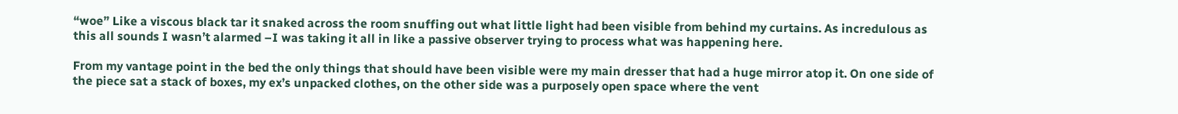“woe” Like a viscous black tar it snaked across the room snuffing out what little light had been visible from behind my curtains. As incredulous as this all sounds I wasn’t alarmed –I was taking it all in like a passive observer trying to process what was happening here.

From my vantage point in the bed the only things that should have been visible were my main dresser that had a huge mirror atop it. On one side of the piece sat a stack of boxes, my ex’s unpacked clothes, on the other side was a purposely open space where the vent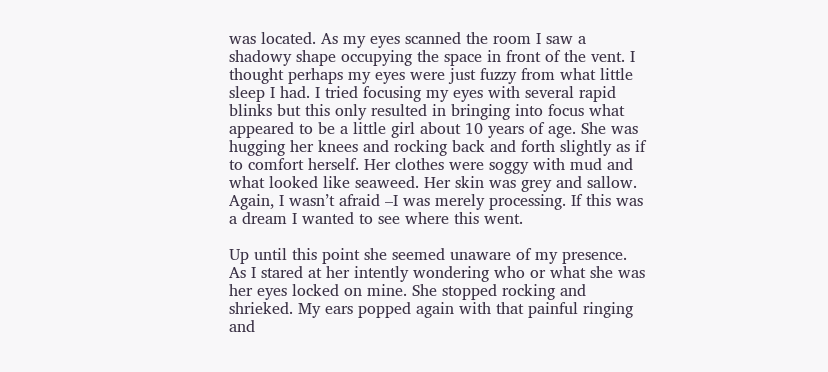was located. As my eyes scanned the room I saw a shadowy shape occupying the space in front of the vent. I thought perhaps my eyes were just fuzzy from what little sleep I had. I tried focusing my eyes with several rapid blinks but this only resulted in bringing into focus what appeared to be a little girl about 10 years of age. She was hugging her knees and rocking back and forth slightly as if to comfort herself. Her clothes were soggy with mud and what looked like seaweed. Her skin was grey and sallow. Again, I wasn’t afraid –I was merely processing. If this was a dream I wanted to see where this went.

Up until this point she seemed unaware of my presence. As I stared at her intently wondering who or what she was her eyes locked on mine. She stopped rocking and shrieked. My ears popped again with that painful ringing and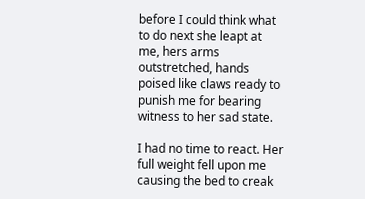before I could think what to do next she leapt at me, hers arms outstretched, hands poised like claws ready to punish me for bearing witness to her sad state.

I had no time to react. Her full weight fell upon me causing the bed to creak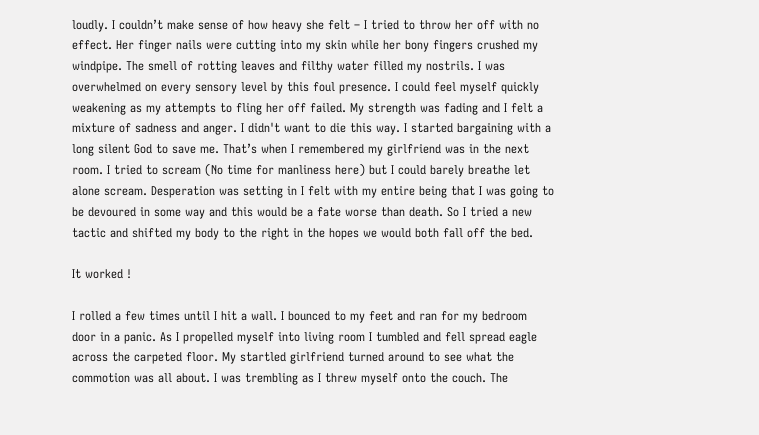loudly. I couldn’t make sense of how heavy she felt – I tried to throw her off with no effect. Her finger nails were cutting into my skin while her bony fingers crushed my windpipe. The smell of rotting leaves and filthy water filled my nostrils. I was overwhelmed on every sensory level by this foul presence. I could feel myself quickly weakening as my attempts to fling her off failed. My strength was fading and I felt a mixture of sadness and anger. I didn't want to die this way. I started bargaining with a long silent God to save me. That’s when I remembered my girlfriend was in the next room. I tried to scream (No time for manliness here) but I could barely breathe let alone scream. Desperation was setting in I felt with my entire being that I was going to be devoured in some way and this would be a fate worse than death. So I tried a new tactic and shifted my body to the right in the hopes we would both fall off the bed.

It worked !

I rolled a few times until I hit a wall. I bounced to my feet and ran for my bedroom door in a panic. As I propelled myself into living room I tumbled and fell spread eagle across the carpeted floor. My startled girlfriend turned around to see what the commotion was all about. I was trembling as I threw myself onto the couch. The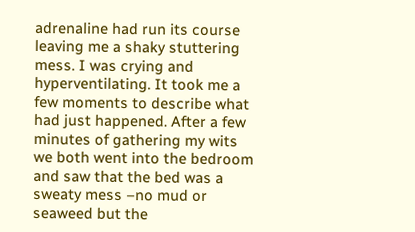adrenaline had run its course leaving me a shaky stuttering mess. I was crying and hyperventilating. It took me a few moments to describe what had just happened. After a few minutes of gathering my wits we both went into the bedroom and saw that the bed was a sweaty mess –no mud or seaweed but the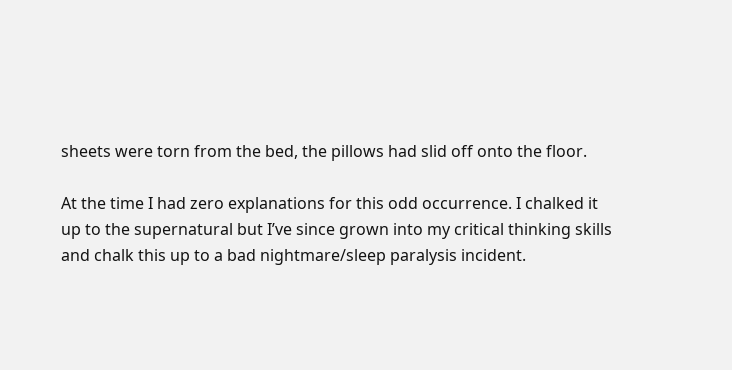sheets were torn from the bed, the pillows had slid off onto the floor.

At the time I had zero explanations for this odd occurrence. I chalked it up to the supernatural but I’ve since grown into my critical thinking skills and chalk this up to a bad nightmare/sleep paralysis incident.